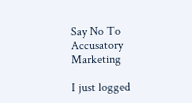Say No To Accusatory Marketing

I just logged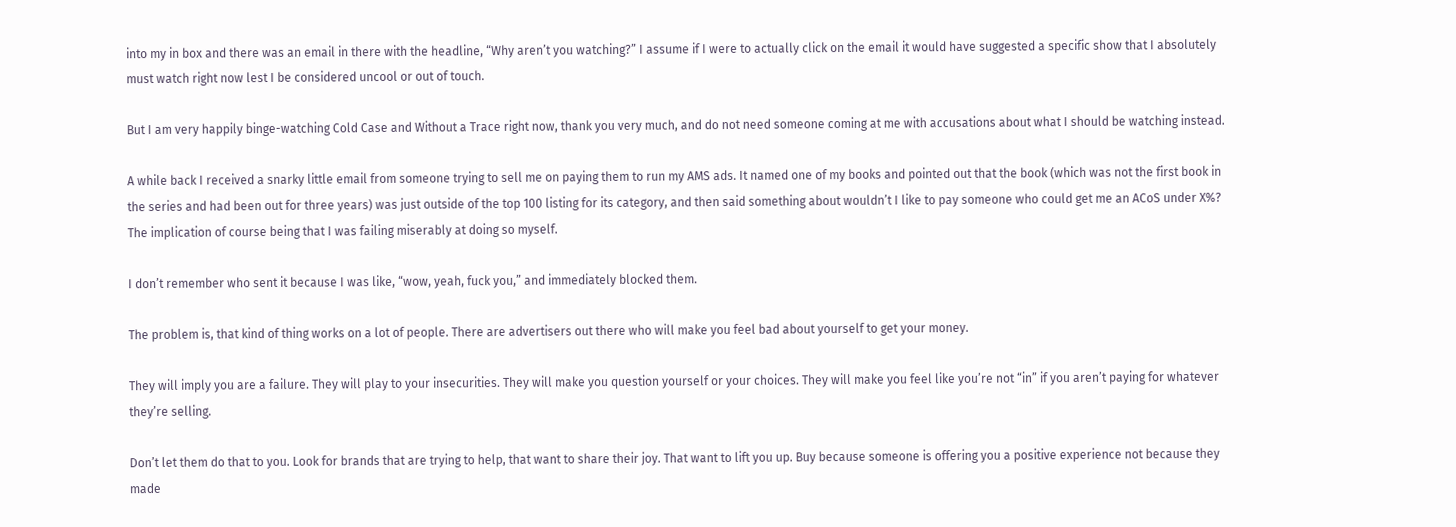into my in box and there was an email in there with the headline, “Why aren’t you watching?” I assume if I were to actually click on the email it would have suggested a specific show that I absolutely must watch right now lest I be considered uncool or out of touch.

But I am very happily binge-watching Cold Case and Without a Trace right now, thank you very much, and do not need someone coming at me with accusations about what I should be watching instead.

A while back I received a snarky little email from someone trying to sell me on paying them to run my AMS ads. It named one of my books and pointed out that the book (which was not the first book in the series and had been out for three years) was just outside of the top 100 listing for its category, and then said something about wouldn’t I like to pay someone who could get me an ACoS under X%? The implication of course being that I was failing miserably at doing so myself.

I don’t remember who sent it because I was like, “wow, yeah, fuck you,” and immediately blocked them.

The problem is, that kind of thing works on a lot of people. There are advertisers out there who will make you feel bad about yourself to get your money.

They will imply you are a failure. They will play to your insecurities. They will make you question yourself or your choices. They will make you feel like you’re not “in” if you aren’t paying for whatever they’re selling.

Don’t let them do that to you. Look for brands that are trying to help, that want to share their joy. That want to lift you up. Buy because someone is offering you a positive experience not because they made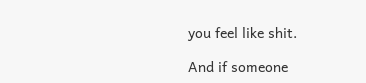you feel like shit.

And if someone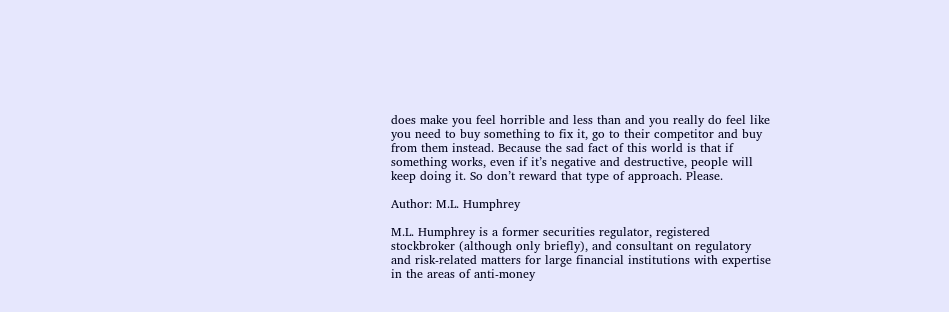does make you feel horrible and less than and you really do feel like you need to buy something to fix it, go to their competitor and buy from them instead. Because the sad fact of this world is that if something works, even if it’s negative and destructive, people will keep doing it. So don’t reward that type of approach. Please.

Author: M.L. Humphrey

M.L. Humphrey is a former securities regulator, registered stockbroker (although only briefly), and consultant on regulatory and risk-related matters for large financial institutions with expertise in the areas of anti-money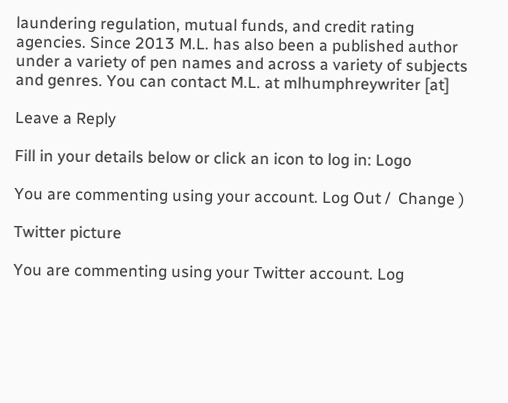laundering regulation, mutual funds, and credit rating agencies. Since 2013 M.L. has also been a published author under a variety of pen names and across a variety of subjects and genres. You can contact M.L. at mlhumphreywriter [at]

Leave a Reply

Fill in your details below or click an icon to log in: Logo

You are commenting using your account. Log Out /  Change )

Twitter picture

You are commenting using your Twitter account. Log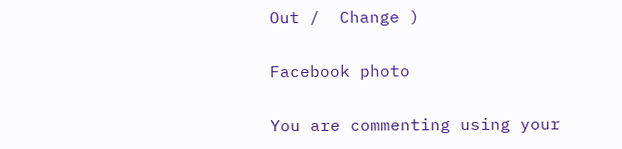Out /  Change )

Facebook photo

You are commenting using your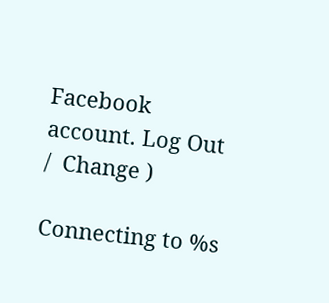Facebook account. Log Out /  Change )

Connecting to %s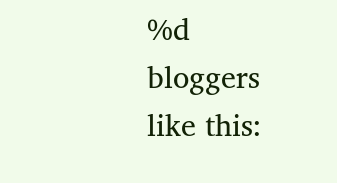%d bloggers like this: